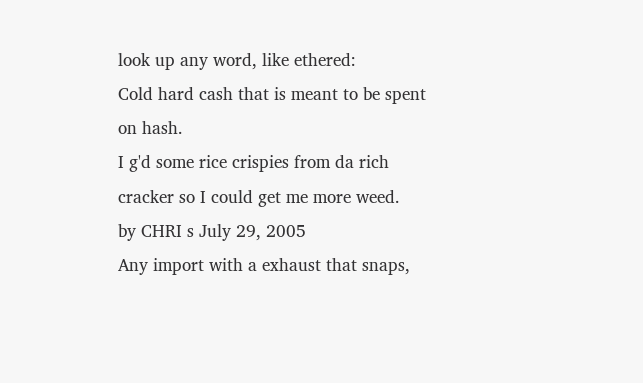look up any word, like ethered:
Cold hard cash that is meant to be spent on hash.
I g'd some rice crispies from da rich cracker so I could get me more weed.
by CHRI s July 29, 2005
Any import with a exhaust that snaps,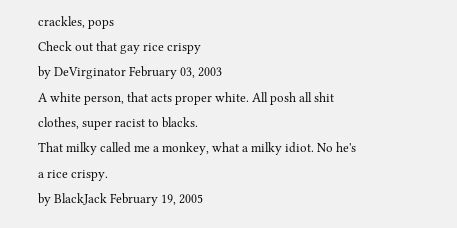crackles, pops
Check out that gay rice crispy
by DeVirginator February 03, 2003
A white person, that acts proper white. All posh all shit clothes, super racist to blacks.
That milky called me a monkey, what a milky idiot. No he's a rice crispy.
by BlackJack February 19, 2005